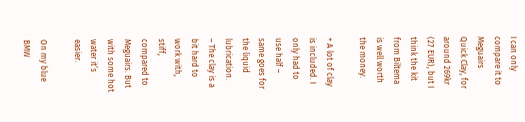I can only compare it to Meguairs Quick Clay, for around 269kr (27 EUR), but I think the kit from Biltema is well worth the money.

+ A lot of clay is included. I only had to use half – same goes for the liquid lubrication.
– The clay is a bit hard to work with, stiff, compared to Meguairs. But with some hot water it’s easier.

On my blue BMW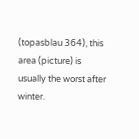(topasblau 364), this area (picture) is usually the worst after winter.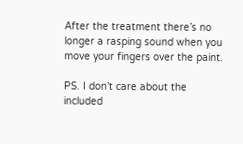After the treatment there’s no longer a rasping sound when you move your fingers over the paint.

PS. I don’t care about the included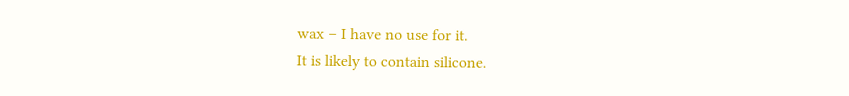wax – I have no use for it.
It is likely to contain silicone.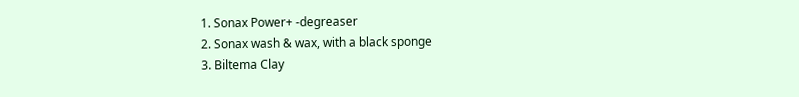1. Sonax Power+ -degreaser
2. Sonax wash & wax, with a black sponge
3. Biltema Clay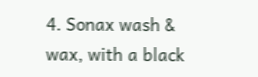4. Sonax wash & wax, with a black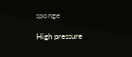sponge

High pressure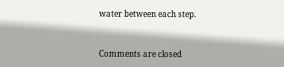water between each step.


Comments are closed